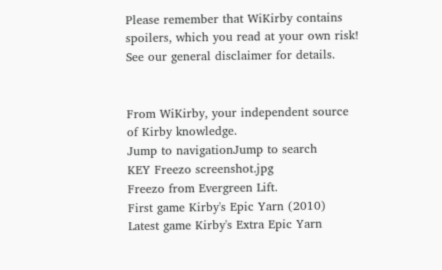Please remember that WiKirby contains spoilers, which you read at your own risk! See our general disclaimer for details.


From WiKirby, your independent source of Kirby knowledge.
Jump to navigationJump to search
KEY Freezo screenshot.jpg
Freezo from Evergreen Lift.
First game Kirby's Epic Yarn (2010)
Latest game Kirby's Extra Epic Yarn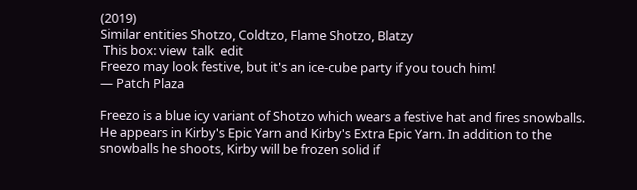(2019)
Similar entities Shotzo, Coldtzo, Flame Shotzo, Blatzy
 This box: view  talk  edit
Freezo may look festive, but it's an ice-cube party if you touch him!
— Patch Plaza

Freezo is a blue icy variant of Shotzo which wears a festive hat and fires snowballs. He appears in Kirby's Epic Yarn and Kirby's Extra Epic Yarn. In addition to the snowballs he shoots, Kirby will be frozen solid if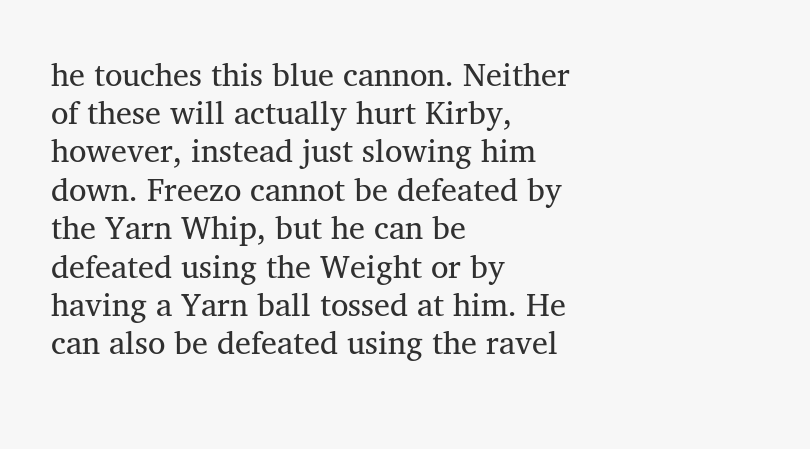he touches this blue cannon. Neither of these will actually hurt Kirby, however, instead just slowing him down. Freezo cannot be defeated by the Yarn Whip, but he can be defeated using the Weight or by having a Yarn ball tossed at him. He can also be defeated using the ravel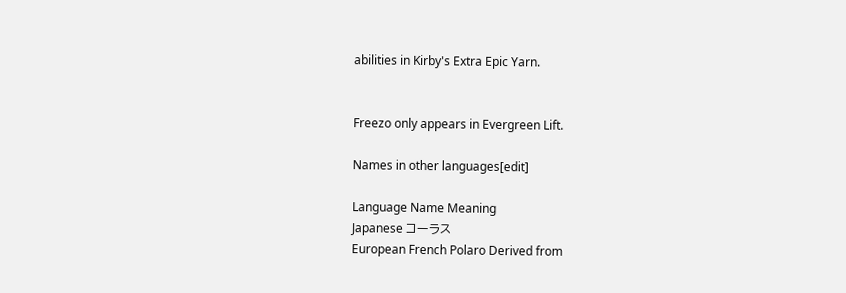abilities in Kirby's Extra Epic Yarn.


Freezo only appears in Evergreen Lift.

Names in other languages[edit]

Language Name Meaning
Japanese コーラス
European French Polaro Derived from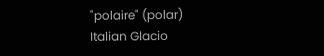"polaire" (polar)
Italian Glacio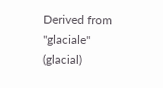Derived from "glaciale" (glacial)